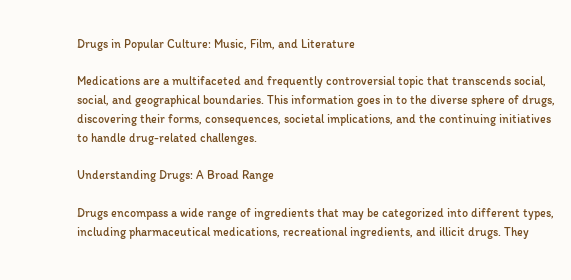Drugs in Popular Culture: Music, Film, and Literature

Medications are a multifaceted and frequently controversial topic that transcends social, social, and geographical boundaries. This information goes in to the diverse sphere of drugs, discovering their forms, consequences, societal implications, and the continuing initiatives to handle drug-related challenges.

Understanding Drugs: A Broad Range

Drugs encompass a wide range of ingredients that may be categorized into different types, including pharmaceutical medications, recreational ingredients, and illicit drugs. They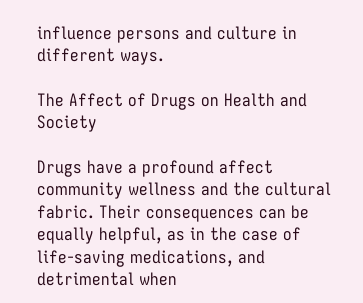influence persons and culture in different ways.

The Affect of Drugs on Health and Society

Drugs have a profound affect community wellness and the cultural fabric. Their consequences can be equally helpful, as in the case of life-saving medications, and detrimental when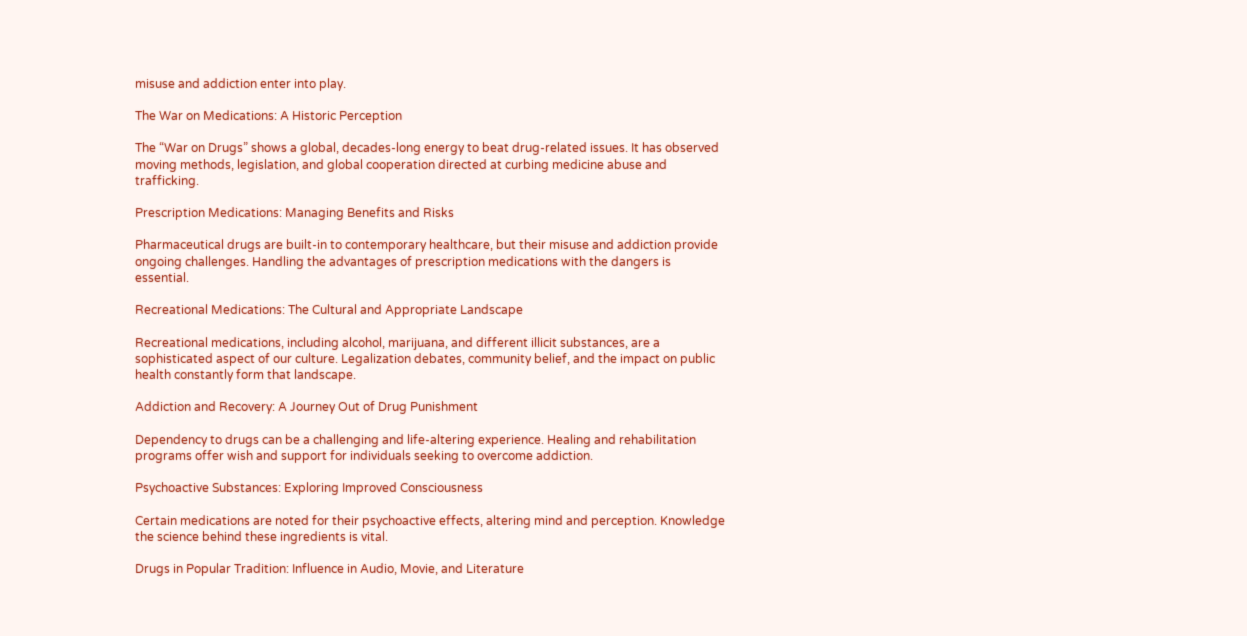misuse and addiction enter into play.

The War on Medications: A Historic Perception

The “War on Drugs” shows a global, decades-long energy to beat drug-related issues. It has observed moving methods, legislation, and global cooperation directed at curbing medicine abuse and trafficking.

Prescription Medications: Managing Benefits and Risks

Pharmaceutical drugs are built-in to contemporary healthcare, but their misuse and addiction provide ongoing challenges. Handling the advantages of prescription medications with the dangers is essential.

Recreational Medications: The Cultural and Appropriate Landscape

Recreational medications, including alcohol, marijuana, and different illicit substances, are a sophisticated aspect of our culture. Legalization debates, community belief, and the impact on public health constantly form that landscape.

Addiction and Recovery: A Journey Out of Drug Punishment

Dependency to drugs can be a challenging and life-altering experience. Healing and rehabilitation programs offer wish and support for individuals seeking to overcome addiction.

Psychoactive Substances: Exploring Improved Consciousness

Certain medications are noted for their psychoactive effects, altering mind and perception. Knowledge the science behind these ingredients is vital.

Drugs in Popular Tradition: Influence in Audio, Movie, and Literature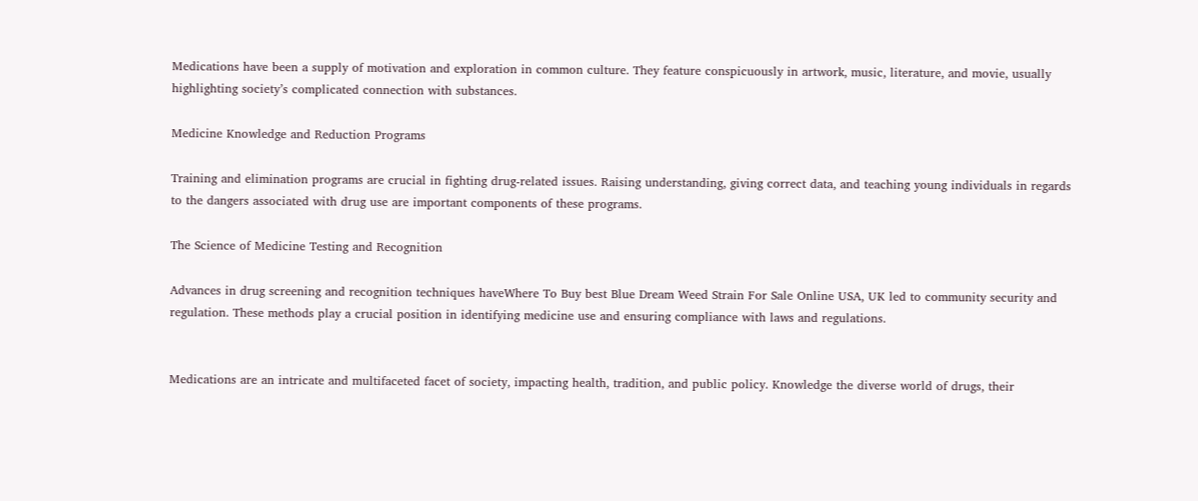Medications have been a supply of motivation and exploration in common culture. They feature conspicuously in artwork, music, literature, and movie, usually highlighting society’s complicated connection with substances.

Medicine Knowledge and Reduction Programs

Training and elimination programs are crucial in fighting drug-related issues. Raising understanding, giving correct data, and teaching young individuals in regards to the dangers associated with drug use are important components of these programs.

The Science of Medicine Testing and Recognition

Advances in drug screening and recognition techniques haveWhere To Buy best Blue Dream Weed Strain For Sale Online USA, UK led to community security and regulation. These methods play a crucial position in identifying medicine use and ensuring compliance with laws and regulations.


Medications are an intricate and multifaceted facet of society, impacting health, tradition, and public policy. Knowledge the diverse world of drugs, their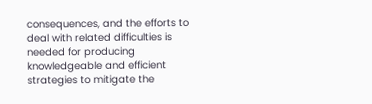consequences, and the efforts to deal with related difficulties is needed for producing knowledgeable and efficient strategies to mitigate the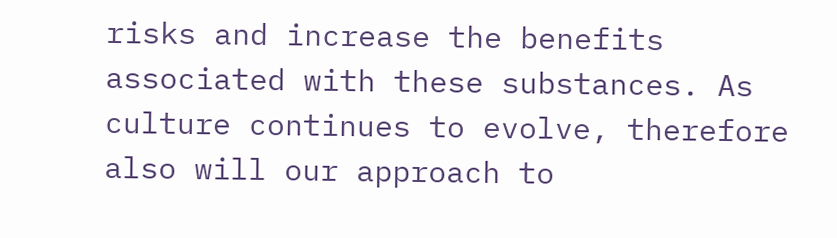risks and increase the benefits associated with these substances. As culture continues to evolve, therefore also will our approach to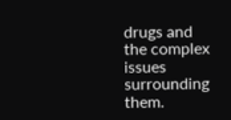drugs and the complex issues surrounding them.